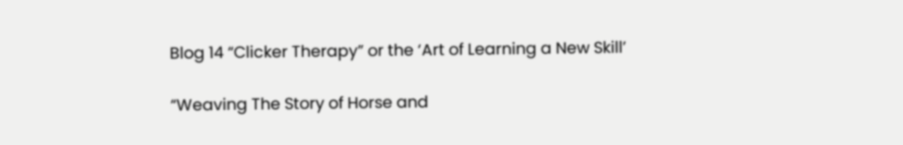Blog 14 “Clicker Therapy” or the ‘Art of Learning a New Skill’

“Weaving The Story of Horse and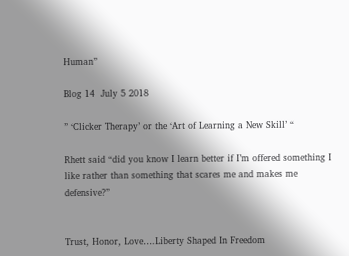Human”

Blog 14  July 5 2018

” ‘Clicker Therapy’ or the ‘Art of Learning a New Skill’ “

Rhett said “did you know I learn better if I’m offered something I like rather than something that scares me and makes me defensive?”


Trust, Honor, Love….Liberty Shaped In Freedom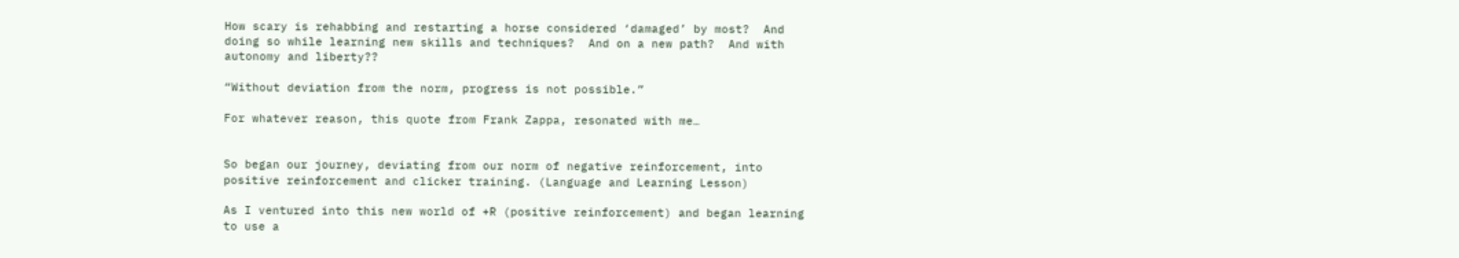How scary is rehabbing and restarting a horse considered ‘damaged’ by most?  And doing so while learning new skills and techniques?  And on a new path?  And with autonomy and liberty??

“Without deviation from the norm, progress is not possible.”

For whatever reason, this quote from Frank Zappa, resonated with me…


So began our journey, deviating from our norm of negative reinforcement, into positive reinforcement and clicker training. (Language and Learning Lesson)

As I ventured into this new world of +R (positive reinforcement) and began learning to use a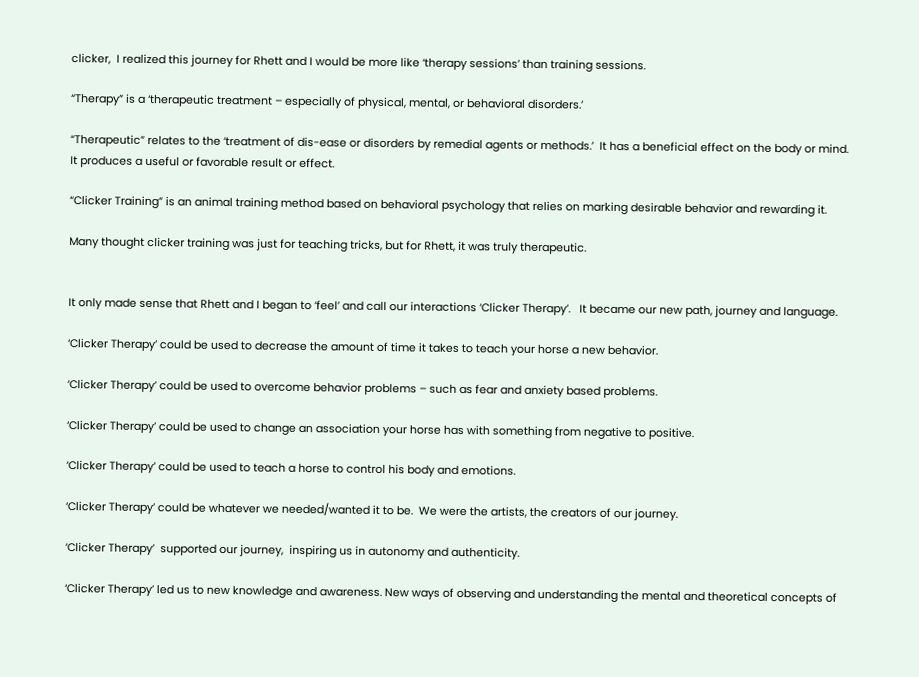clicker,  I realized this journey for Rhett and I would be more like ‘therapy sessions’ than training sessions.

“Therapy” is a ‘therapeutic treatment – especially of physical, mental, or behavioral disorders.’

“Therapeutic” relates to the ‘treatment of dis-ease or disorders by remedial agents or methods.’  It has a beneficial effect on the body or mind.   It produces a useful or favorable result or effect.

“Clicker Training” is an animal training method based on behavioral psychology that relies on marking desirable behavior and rewarding it.

Many thought clicker training was just for teaching tricks, but for Rhett, it was truly therapeutic.


It only made sense that Rhett and I began to ‘feel’ and call our interactions ‘Clicker Therapy’.   It became our new path, journey and language.

‘Clicker Therapy’ could be used to decrease the amount of time it takes to teach your horse a new behavior.

‘Clicker Therapy’ could be used to overcome behavior problems – such as fear and anxiety based problems.

‘Clicker Therapy’ could be used to change an association your horse has with something from negative to positive.

‘Clicker Therapy’ could be used to teach a horse to control his body and emotions.

‘Clicker Therapy’ could be whatever we needed/wanted it to be.  We were the artists, the creators of our journey.

‘Clicker Therapy’  supported our journey,  inspiring us in autonomy and authenticity.

‘Clicker Therapy’ led us to new knowledge and awareness. New ways of observing and understanding the mental and theoretical concepts of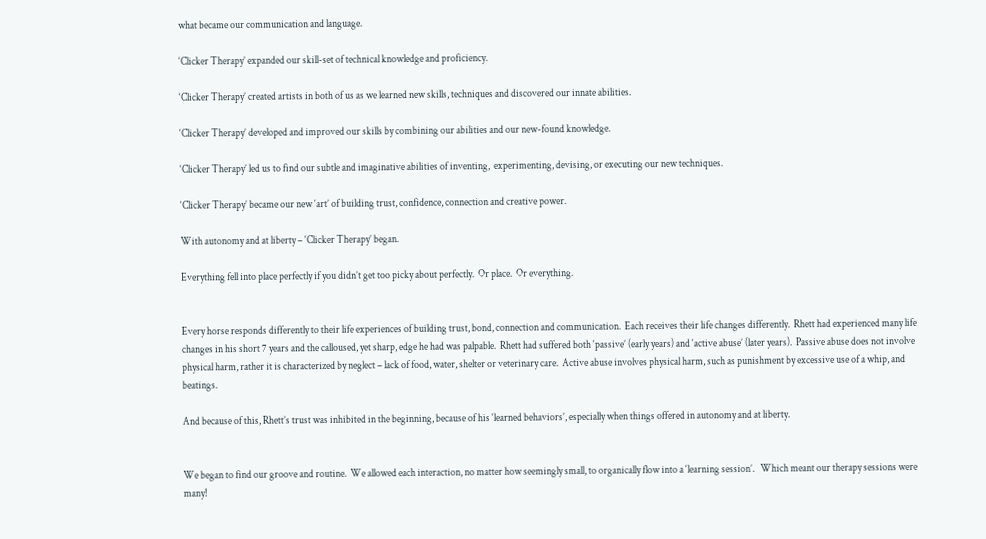what became our communication and language.

‘Clicker Therapy’ expanded our skill-set of technical knowledge and proficiency.

‘Clicker Therapy’ created artists in both of us as we learned new skills, techniques and discovered our innate abilities.

‘Clicker Therapy’ developed and improved our skills by combining our abilities and our new-found knowledge.

‘Clicker Therapy’ led us to find our subtle and imaginative abilities of inventing,  experimenting, devising, or executing our new techniques.

‘Clicker Therapy’ became our new ‘art’ of building trust, confidence, connection and creative power.

With autonomy and at liberty – ‘Clicker Therapy’ began.

Everything fell into place perfectly if you didn’t get too picky about perfectly.  Or place.  Or everything.


Every horse responds differently to their life experiences of building trust, bond, connection and communication.  Each receives their life changes differently.  Rhett had experienced many life changes in his short 7 years and the calloused, yet sharp, edge he had was palpable.  Rhett had suffered both ‘passive’ (early years) and ‘active abuse’ (later years).  Passive abuse does not involve physical harm, rather it is characterized by neglect – lack of food, water, shelter or veterinary care.  Active abuse involves physical harm, such as punishment by excessive use of a whip, and beatings.

And because of this, Rhett’s trust was inhibited in the beginning, because of his ‘learned behaviors’, especially when things offered in autonomy and at liberty.


We began to find our groove and routine.  We allowed each interaction, no matter how seemingly small, to organically flow into a ‘learning session’.   Which meant our therapy sessions were many!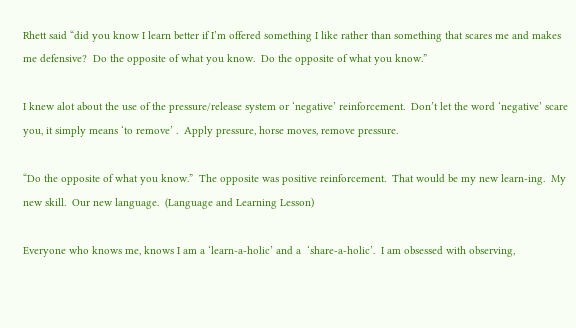Rhett said “did you know I learn better if I’m offered something I like rather than something that scares me and makes me defensive?  Do the opposite of what you know.  Do the opposite of what you know.”

I knew alot about the use of the pressure/release system or ‘negative’ reinforcement.  Don’t let the word ‘negative’ scare you, it simply means ‘to remove’ .  Apply pressure, horse moves, remove pressure.

“Do the opposite of what you know.”  The opposite was positive reinforcement.  That would be my new learn-ing.  My new skill.  Our new language.  (Language and Learning Lesson)

Everyone who knows me, knows I am a ‘learn-a-holic’ and a  ‘share-a-holic’.  I am obsessed with observing,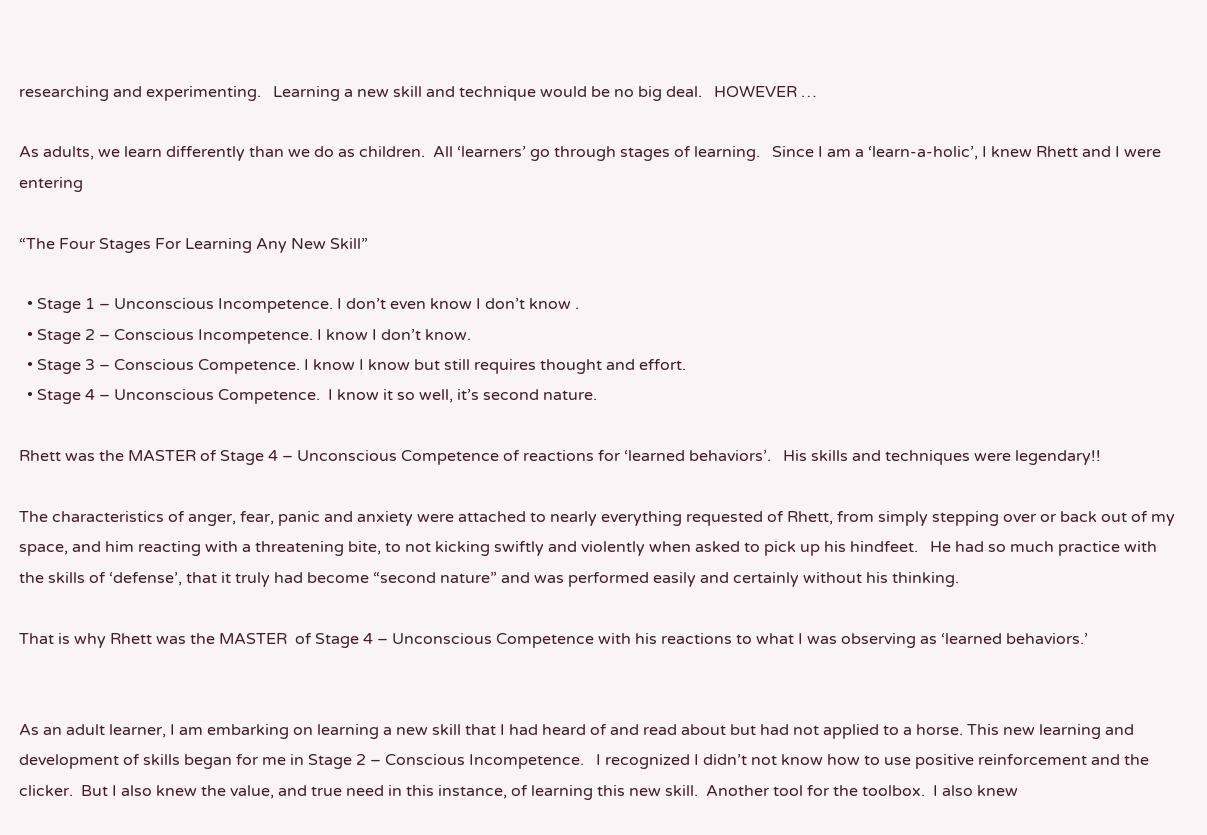researching and experimenting.   Learning a new skill and technique would be no big deal.   HOWEVER …

As adults, we learn differently than we do as children.  All ‘learners’ go through stages of learning.   Since I am a ‘learn-a-holic’, I knew Rhett and I were entering

“The Four Stages For Learning Any New Skill”

  • Stage 1 – Unconscious Incompetence. I don’t even know I don’t know .
  • Stage 2 – Conscious Incompetence. I know I don’t know.
  • Stage 3 – Conscious Competence. I know I know but still requires thought and effort.
  • Stage 4 – Unconscious Competence.  I know it so well, it’s second nature.

Rhett was the MASTER of Stage 4 – Unconscious Competence of reactions for ‘learned behaviors’.   His skills and techniques were legendary!!

The characteristics of anger, fear, panic and anxiety were attached to nearly everything requested of Rhett, from simply stepping over or back out of my space, and him reacting with a threatening bite, to not kicking swiftly and violently when asked to pick up his hindfeet.   He had so much practice with the skills of ‘defense’, that it truly had become “second nature” and was performed easily and certainly without his thinking.

That is why Rhett was the MASTER  of Stage 4 – Unconscious Competence with his reactions to what I was observing as ‘learned behaviors.’


As an adult learner, I am embarking on learning a new skill that I had heard of and read about but had not applied to a horse. This new learning and development of skills began for me in Stage 2 – Conscious Incompetence.   I recognized I didn’t not know how to use positive reinforcement and the clicker.  But I also knew the value, and true need in this instance, of learning this new skill.  Another tool for the toolbox.  I also knew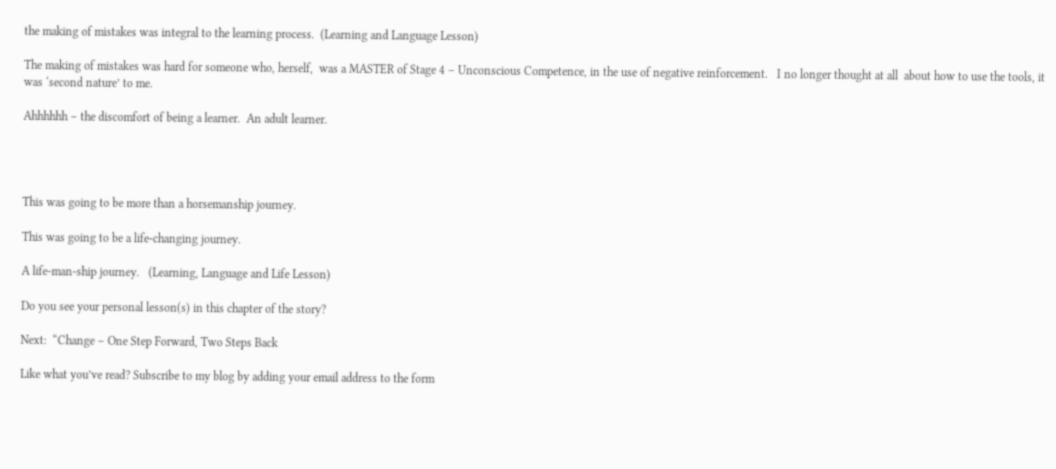the making of mistakes was integral to the learning process.  (Learning and Language Lesson)

The making of mistakes was hard for someone who, herself,  was a MASTER of Stage 4 – Unconscious Competence, in the use of negative reinforcement.   I no longer thought at all  about how to use the tools, it was ‘second nature’ to me.

Ahhhhhh – the discomfort of being a learner.  An adult learner.




This was going to be more than a horsemanship journey.

This was going to be a life-changing journey.

A life-man-ship journey.   (Learning, Language and Life Lesson)

Do you see your personal lesson(s) in this chapter of the story?

Next:  “Change – One Step Forward, Two Steps Back

Like what you’ve read? Subscribe to my blog by adding your email address to the form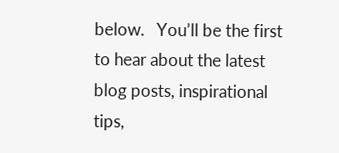below.   You’ll be the first to hear about the latest blog posts, inspirational tips,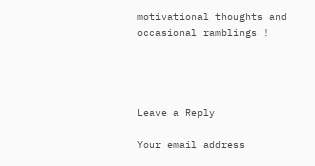motivational thoughts and occasional ramblings !




Leave a Reply

Your email address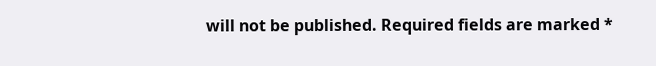will not be published. Required fields are marked *